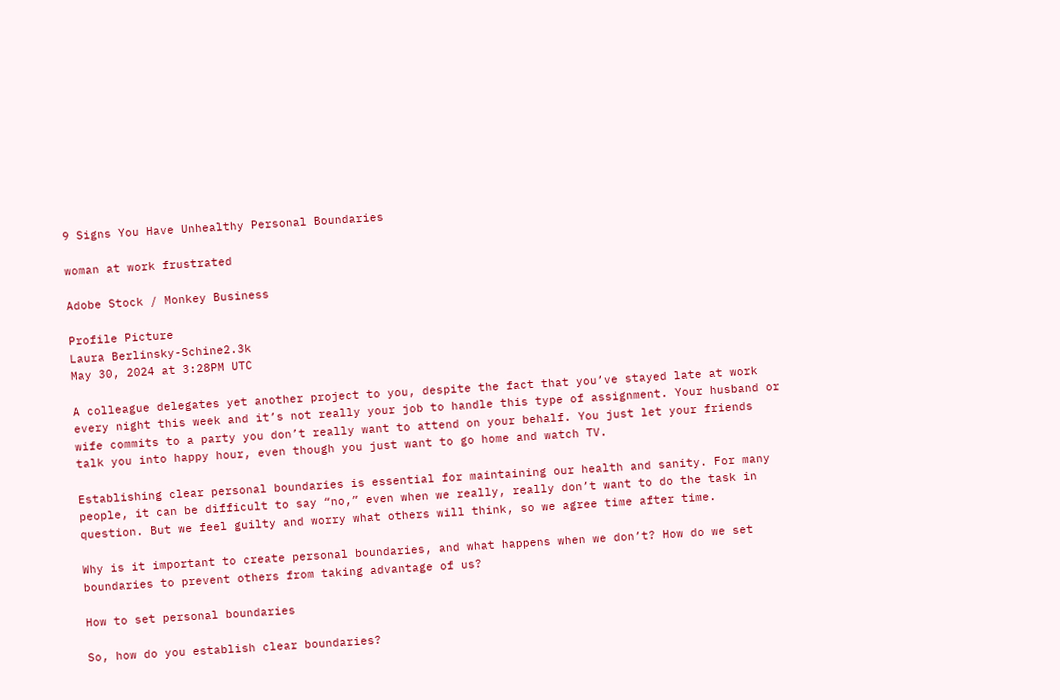9 Signs You Have Unhealthy Personal Boundaries

woman at work frustrated

Adobe Stock / Monkey Business

Profile Picture
Laura Berlinsky-Schine2.3k
May 30, 2024 at 3:28PM UTC

A colleague delegates yet another project to you, despite the fact that you’ve stayed late at work every night this week and it’s not really your job to handle this type of assignment. Your husband or wife commits to a party you don’t really want to attend on your behalf. You just let your friends talk you into happy hour, even though you just want to go home and watch TV.

Establishing clear personal boundaries is essential for maintaining our health and sanity. For many people, it can be difficult to say “no,” even when we really, really don’t want to do the task in question. But we feel guilty and worry what others will think, so we agree time after time.

Why is it important to create personal boundaries, and what happens when we don’t? How do we set boundaries to prevent others from taking advantage of us?

How to set personal boundaries

So, how do you establish clear boundaries?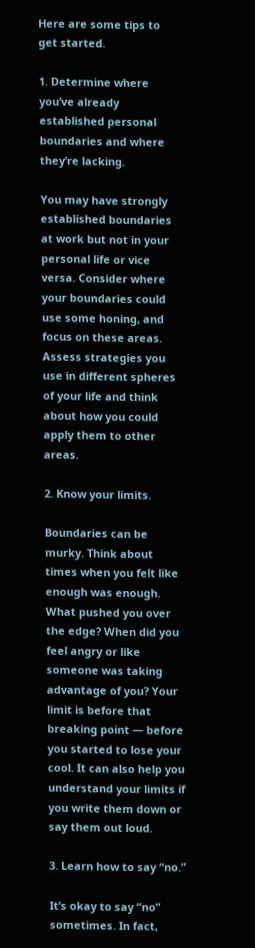Here are some tips to get started.

1. Determine where you’ve already established personal boundaries and where they’re lacking.

You may have strongly established boundaries at work but not in your personal life or vice versa. Consider where your boundaries could use some honing, and focus on these areas. Assess strategies you use in different spheres of your life and think about how you could apply them to other areas.

2. Know your limits.

Boundaries can be murky. Think about times when you felt like enough was enough. What pushed you over the edge? When did you feel angry or like someone was taking advantage of you? Your limit is before that breaking point — before you started to lose your cool. It can also help you understand your limits if you write them down or say them out loud.

3. Learn how to say “no.”

It’s okay to say “no” sometimes. In fact,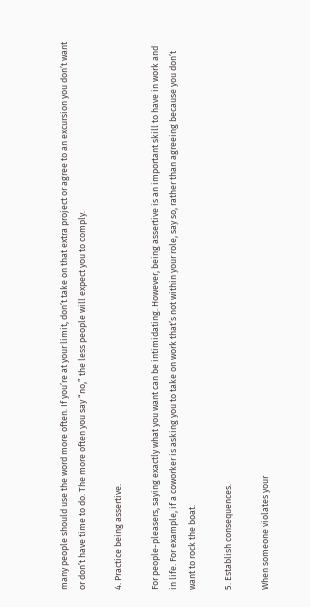many people should use the word more often. If you’re at your limit, don’t take on that extra project or agree to an excursion you don’t want or don’t have time to do. The more often you say “no,” the less people will expect you to comply.

4. Practice being assertive.

For people-pleasers, saying exactly what you want can be intimidating. However, being assertive is an important skill to have in work and in life. For example, if a coworker is asking you to take on work that’s not within your role, say so, rather than agreeing because you don’t want to rock the boat.

5. Establish consequences.

When someone violates your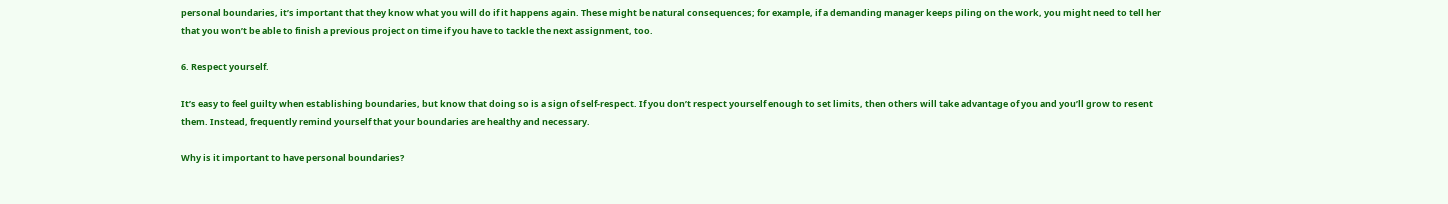personal boundaries, it’s important that they know what you will do if it happens again. These might be natural consequences; for example, if a demanding manager keeps piling on the work, you might need to tell her that you won’t be able to finish a previous project on time if you have to tackle the next assignment, too.

6. Respect yourself.

It’s easy to feel guilty when establishing boundaries, but know that doing so is a sign of self-respect. If you don’t respect yourself enough to set limits, then others will take advantage of you and you’ll grow to resent them. Instead, frequently remind yourself that your boundaries are healthy and necessary.

Why is it important to have personal boundaries?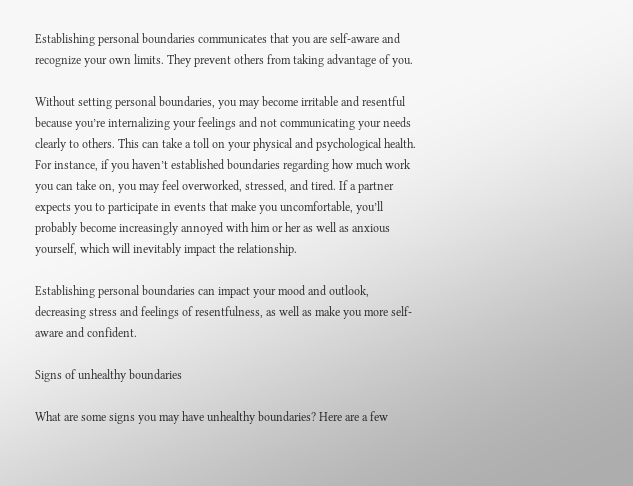Establishing personal boundaries communicates that you are self-aware and recognize your own limits. They prevent others from taking advantage of you.

Without setting personal boundaries, you may become irritable and resentful because you’re internalizing your feelings and not communicating your needs clearly to others. This can take a toll on your physical and psychological health. For instance, if you haven’t established boundaries regarding how much work you can take on, you may feel overworked, stressed, and tired. If a partner expects you to participate in events that make you uncomfortable, you’ll probably become increasingly annoyed with him or her as well as anxious yourself, which will inevitably impact the relationship.

Establishing personal boundaries can impact your mood and outlook, decreasing stress and feelings of resentfulness, as well as make you more self-aware and confident.

Signs of unhealthy boundaries

What are some signs you may have unhealthy boundaries? Here are a few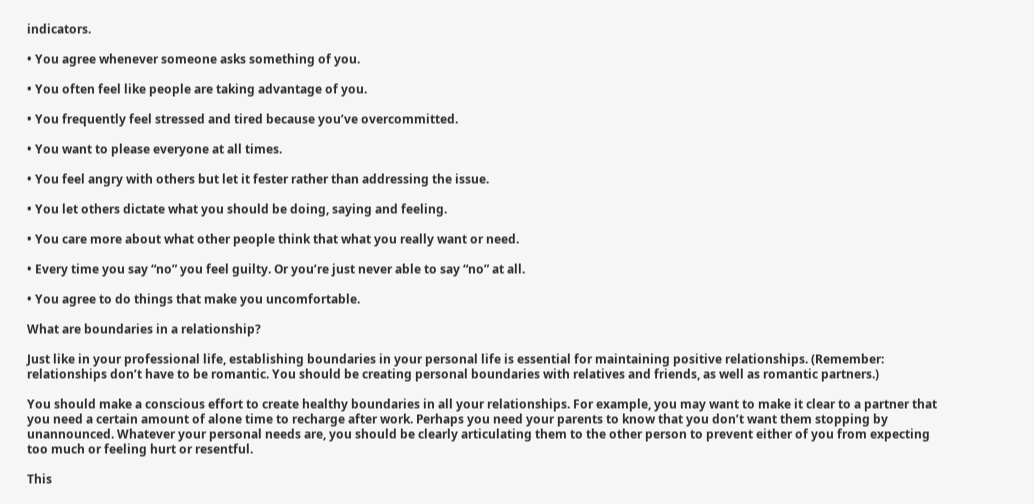indicators.

• You agree whenever someone asks something of you.

• You often feel like people are taking advantage of you.

• You frequently feel stressed and tired because you’ve overcommitted.

• You want to please everyone at all times.

• You feel angry with others but let it fester rather than addressing the issue.

• You let others dictate what you should be doing, saying and feeling.

• You care more about what other people think that what you really want or need.

• Every time you say “no” you feel guilty. Or you’re just never able to say “no” at all.

• You agree to do things that make you uncomfortable.

What are boundaries in a relationship?

Just like in your professional life, establishing boundaries in your personal life is essential for maintaining positive relationships. (Remember: relationships don’t have to be romantic. You should be creating personal boundaries with relatives and friends, as well as romantic partners.)

You should make a conscious effort to create healthy boundaries in all your relationships. For example, you may want to make it clear to a partner that you need a certain amount of alone time to recharge after work. Perhaps you need your parents to know that you don’t want them stopping by unannounced. Whatever your personal needs are, you should be clearly articulating them to the other person to prevent either of you from expecting too much or feeling hurt or resentful.

This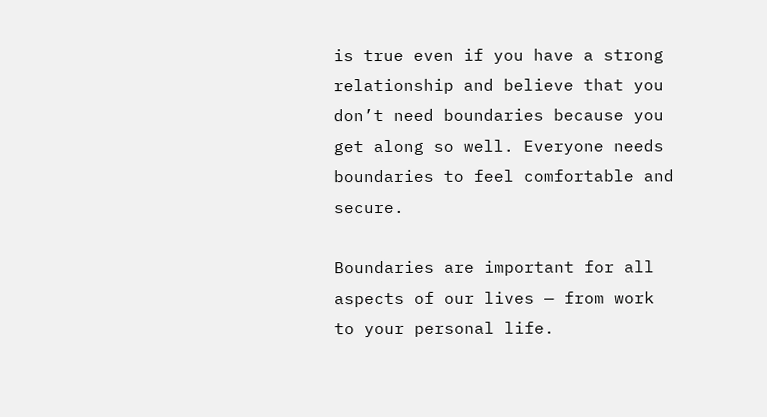is true even if you have a strong relationship and believe that you don’t need boundaries because you get along so well. Everyone needs boundaries to feel comfortable and secure.

Boundaries are important for all aspects of our lives — from work to your personal life.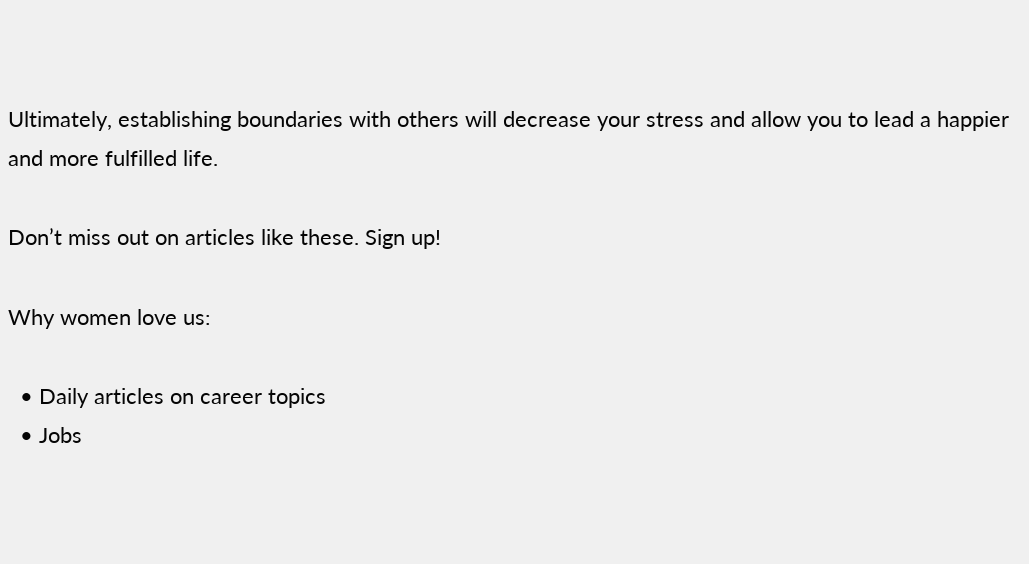Ultimately, establishing boundaries with others will decrease your stress and allow you to lead a happier and more fulfilled life.

Don’t miss out on articles like these. Sign up!

Why women love us:

  • Daily articles on career topics
  • Jobs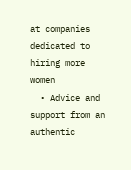at companies dedicated to hiring more women
  • Advice and support from an authentic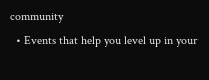community
  • Events that help you level up in your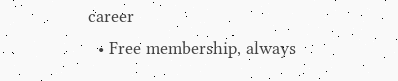career
  • Free membership, always